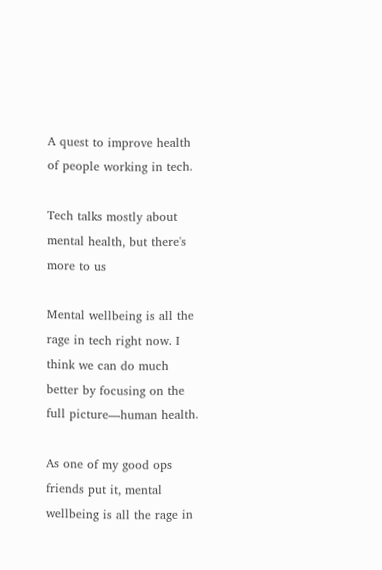A quest to improve health of people working in tech.

Tech talks mostly about mental health, but there's more to us

Mental wellbeing is all the rage in tech right now. I think we can do much better by focusing on the full picture—human health.

As one of my good ops friends put it, mental wellbeing is all the rage in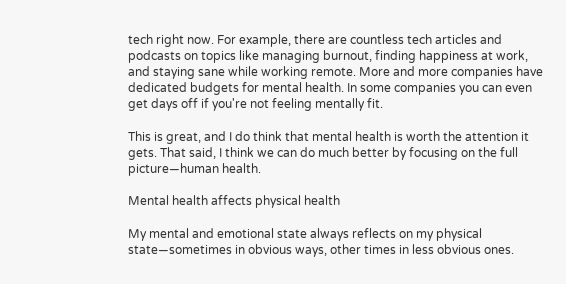tech right now. For example, there are countless tech articles and podcasts on topics like managing burnout, finding happiness at work, and staying sane while working remote. More and more companies have dedicated budgets for mental health. In some companies you can even get days off if you're not feeling mentally fit.

This is great, and I do think that mental health is worth the attention it gets. That said, I think we can do much better by focusing on the full picture—human health.

Mental health affects physical health

My mental and emotional state always reflects on my physical state—sometimes in obvious ways, other times in less obvious ones.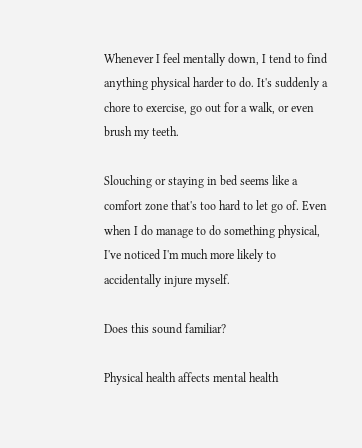Whenever I feel mentally down, I tend to find anything physical harder to do. It's suddenly a chore to exercise, go out for a walk, or even brush my teeth.

Slouching or staying in bed seems like a comfort zone that's too hard to let go of. Even when I do manage to do something physical, I've noticed I'm much more likely to accidentally injure myself.

Does this sound familiar?

Physical health affects mental health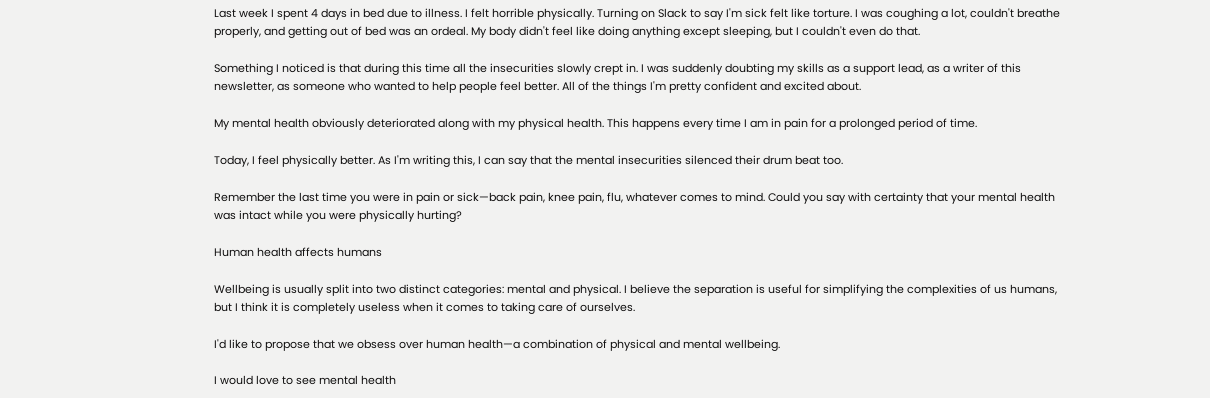Last week I spent 4 days in bed due to illness. I felt horrible physically. Turning on Slack to say I'm sick felt like torture. I was coughing a lot, couldn't breathe properly, and getting out of bed was an ordeal. My body didn't feel like doing anything except sleeping, but I couldn't even do that.

Something I noticed is that during this time all the insecurities slowly crept in. I was suddenly doubting my skills as a support lead, as a writer of this newsletter, as someone who wanted to help people feel better. All of the things I'm pretty confident and excited about.

My mental health obviously deteriorated along with my physical health. This happens every time I am in pain for a prolonged period of time.

Today, I feel physically better. As I'm writing this, I can say that the mental insecurities silenced their drum beat too.

Remember the last time you were in pain or sick—back pain, knee pain, flu, whatever comes to mind. Could you say with certainty that your mental health was intact while you were physically hurting?

Human health affects humans

Wellbeing is usually split into two distinct categories: mental and physical. I believe the separation is useful for simplifying the complexities of us humans, but I think it is completely useless when it comes to taking care of ourselves.

I'd like to propose that we obsess over human health—a combination of physical and mental wellbeing.

I would love to see mental health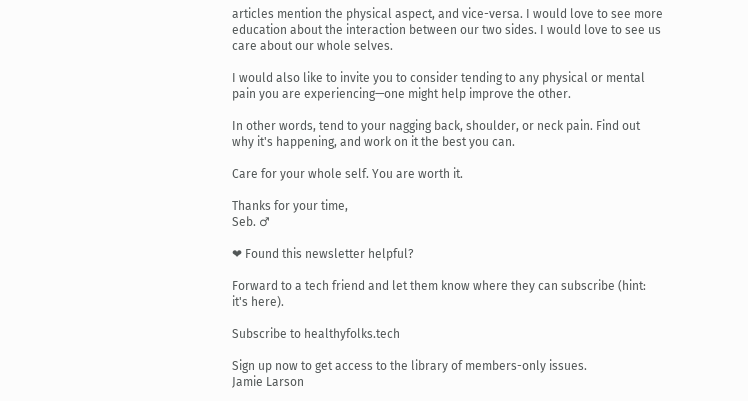articles mention the physical aspect, and vice-versa. I would love to see more education about the interaction between our two sides. I would love to see us care about our whole selves.

I would also like to invite you to consider tending to any physical or mental pain you are experiencing—one might help improve the other.

In other words, tend to your nagging back, shoulder, or neck pain. Find out why it's happening, and work on it the best you can.

Care for your whole self. You are worth it.

Thanks for your time,
Seb. ♂

❤ Found this newsletter helpful?

Forward to a tech friend and let them know where they can subscribe (hint: it's here).

Subscribe to healthyfolks.tech

Sign up now to get access to the library of members-only issues.
Jamie Larson